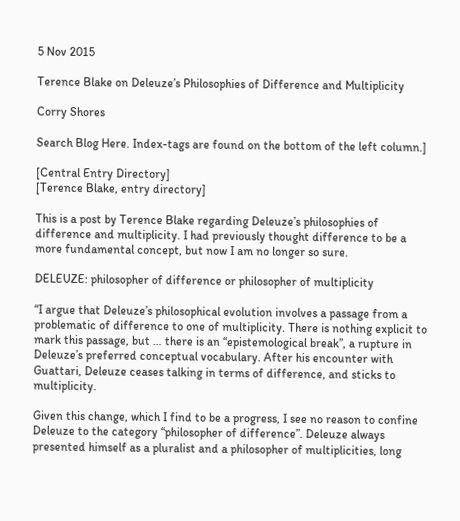5 Nov 2015

Terence Blake on Deleuze’s Philosophies of Difference and Multiplicity

Corry Shores

Search Blog Here. Index-tags are found on the bottom of the left column.]

[Central Entry Directory]
[Terence Blake, entry directory]

This is a post by Terence Blake regarding Deleuze’s philosophies of difference and multiplicity. I had previously thought difference to be a more fundamental concept, but now I am no longer so sure.

DELEUZE: philosopher of difference or philosopher of multiplicity

“I argue that Deleuze’s philosophical evolution involves a passage from a problematic of difference to one of multiplicity. There is nothing explicit to mark this passage, but … there is an “epistemological break”, a rupture in Deleuze’s preferred conceptual vocabulary. After his encounter with Guattari, Deleuze ceases talking in terms of difference, and sticks to multiplicity.

Given this change, which I find to be a progress, I see no reason to confine Deleuze to the category “philosopher of difference”. Deleuze always presented himself as a pluralist and a philosopher of multiplicities, long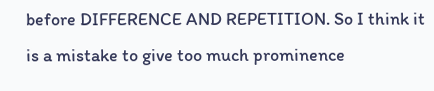before DIFFERENCE AND REPETITION. So I think it is a mistake to give too much prominence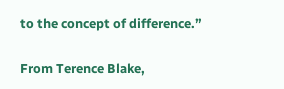to the concept of difference.”

From Terence Blake,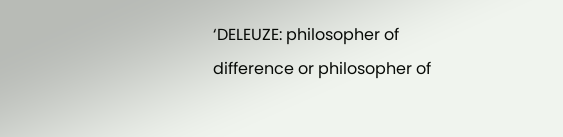‘DELEUZE: philosopher of difference or philosopher of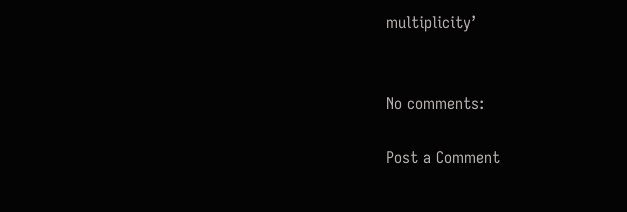multiplicity’


No comments:

Post a Comment